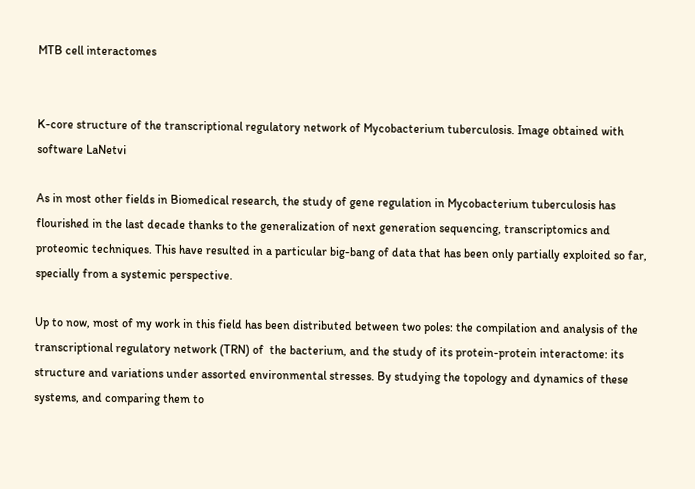MTB cell interactomes


K-core structure of the transcriptional regulatory network of Mycobacterium tuberculosis. Image obtained with software LaNetvi

As in most other fields in Biomedical research, the study of gene regulation in Mycobacterium tuberculosis has flourished in the last decade thanks to the generalization of next generation sequencing, transcriptomics and proteomic techniques. This have resulted in a particular big-bang of data that has been only partially exploited so far, specially from a systemic perspective.

Up to now, most of my work in this field has been distributed between two poles: the compilation and analysis of the transcriptional regulatory network (TRN) of  the bacterium, and the study of its protein-protein interactome: its structure and variations under assorted environmental stresses. By studying the topology and dynamics of these systems, and comparing them to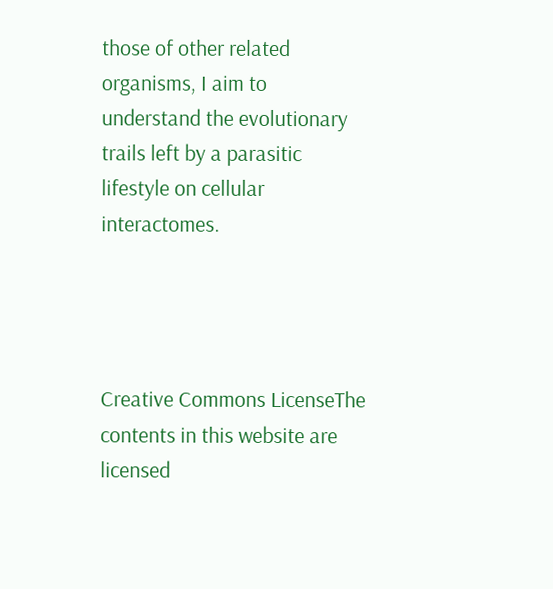those of other related organisms, I aim to understand the evolutionary trails left by a parasitic lifestyle on cellular interactomes.




Creative Commons LicenseThe contents in this website are licensed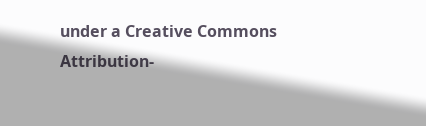under a Creative Commons Attribution-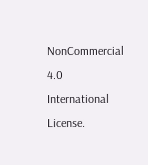NonCommercial 4.0 International License.